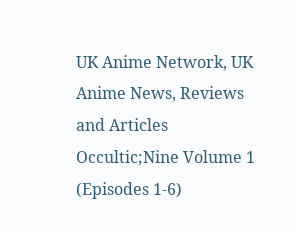UK Anime Network, UK Anime News, Reviews and Articles
Occultic;Nine Volume 1 (Episodes 1-6)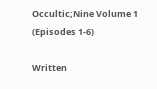Occultic;Nine Volume 1 (Episodes 1-6)

Written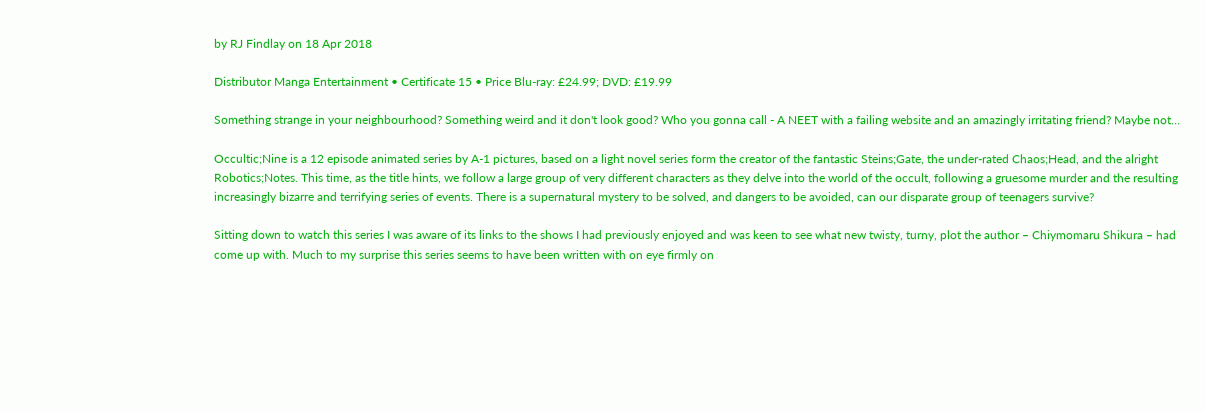by RJ Findlay on 18 Apr 2018

Distributor Manga Entertainment • Certificate 15 • Price Blu-ray: £24.99; DVD: £19.99

Something strange in your neighbourhood? Something weird and it don't look good? Who you gonna call - A NEET with a failing website and an amazingly irritating friend? Maybe not…

Occultic;Nine is a 12 episode animated series by A-1 pictures, based on a light novel series form the creator of the fantastic Steins;Gate, the under-rated Chaos;Head, and the alright Robotics;Notes. This time, as the title hints, we follow a large group of very different characters as they delve into the world of the occult, following a gruesome murder and the resulting increasingly bizarre and terrifying series of events. There is a supernatural mystery to be solved, and dangers to be avoided, can our disparate group of teenagers survive?

Sitting down to watch this series I was aware of its links to the shows I had previously enjoyed and was keen to see what new twisty, turny, plot the author – Chiymomaru Shikura – had come up with. Much to my surprise this series seems to have been written with on eye firmly on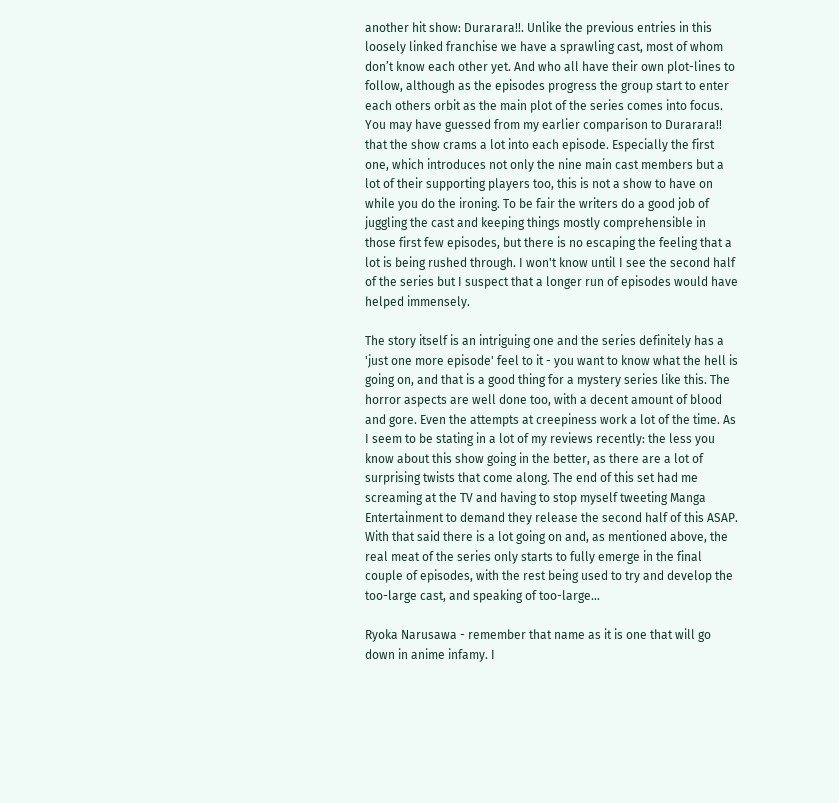another hit show: Durarara!!. Unlike the previous entries in this loosely linked franchise we have a sprawling cast, most of whom don’t know each other yet. And who all have their own plot-lines to follow, although as the episodes progress the group start to enter each others orbit as the main plot of the series comes into focus. You may have guessed from my earlier comparison to Durarara!! that the show crams a lot into each episode. Especially the first one, which introduces not only the nine main cast members but a lot of their supporting players too, this is not a show to have on while you do the ironing. To be fair the writers do a good job of juggling the cast and keeping things mostly comprehensible in those first few episodes, but there is no escaping the feeling that a lot is being rushed through. I won't know until I see the second half of the series but I suspect that a longer run of episodes would have helped immensely.

The story itself is an intriguing one and the series definitely has a 'just one more episode' feel to it - you want to know what the hell is going on, and that is a good thing for a mystery series like this. The horror aspects are well done too, with a decent amount of blood and gore. Even the attempts at creepiness work a lot of the time. As I seem to be stating in a lot of my reviews recently: the less you know about this show going in the better, as there are a lot of surprising twists that come along. The end of this set had me screaming at the TV and having to stop myself tweeting Manga Entertainment to demand they release the second half of this ASAP. With that said there is a lot going on and, as mentioned above, the real meat of the series only starts to fully emerge in the final couple of episodes, with the rest being used to try and develop the too-large cast, and speaking of too-large…

Ryoka Narusawa - remember that name as it is one that will go down in anime infamy. I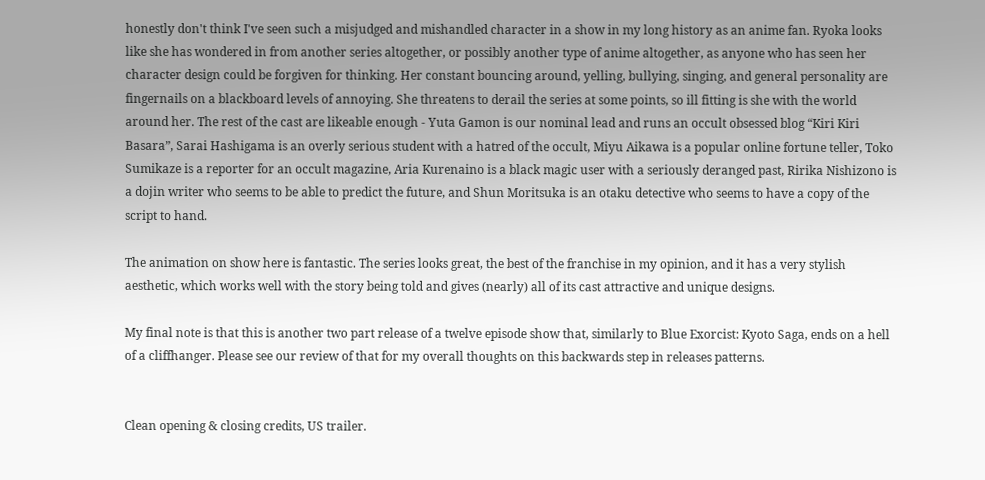honestly don't think I've seen such a misjudged and mishandled character in a show in my long history as an anime fan. Ryoka looks like she has wondered in from another series altogether, or possibly another type of anime altogether, as anyone who has seen her character design could be forgiven for thinking. Her constant bouncing around, yelling, bullying, singing, and general personality are fingernails on a blackboard levels of annoying. She threatens to derail the series at some points, so ill fitting is she with the world around her. The rest of the cast are likeable enough - Yuta Gamon is our nominal lead and runs an occult obsessed blog “Kiri Kiri Basara”, Sarai Hashigama is an overly serious student with a hatred of the occult, Miyu Aikawa is a popular online fortune teller, Toko Sumikaze is a reporter for an occult magazine, Aria Kurenaino is a black magic user with a seriously deranged past, Ririka Nishizono is a dojin writer who seems to be able to predict the future, and Shun Moritsuka is an otaku detective who seems to have a copy of the script to hand.

The animation on show here is fantastic. The series looks great, the best of the franchise in my opinion, and it has a very stylish aesthetic, which works well with the story being told and gives (nearly) all of its cast attractive and unique designs.

My final note is that this is another two part release of a twelve episode show that, similarly to Blue Exorcist: Kyoto Saga, ends on a hell of a cliffhanger. Please see our review of that for my overall thoughts on this backwards step in releases patterns.


Clean opening & closing credits, US trailer.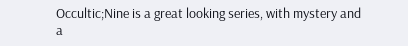Occultic;Nine is a great looking series, with mystery and a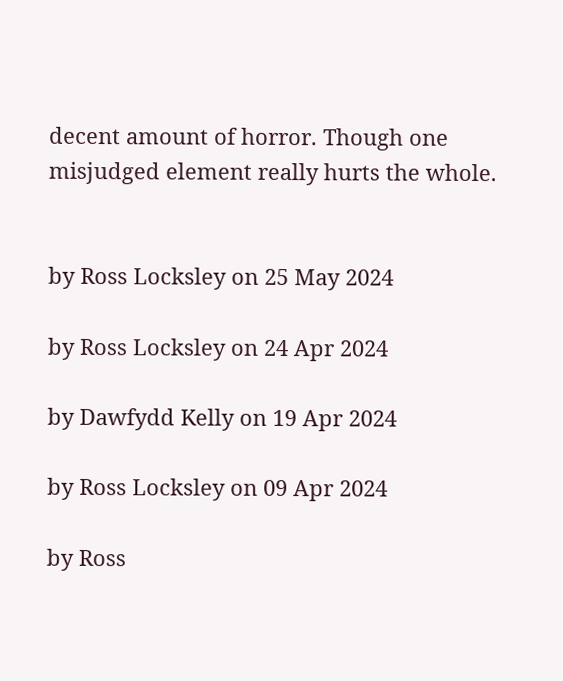decent amount of horror. Though one misjudged element really hurts the whole.


by Ross Locksley on 25 May 2024

by Ross Locksley on 24 Apr 2024

by Dawfydd Kelly on 19 Apr 2024

by Ross Locksley on 09 Apr 2024

by Ross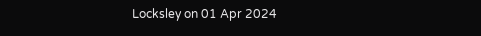Locksley on 01 Apr 2024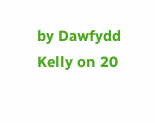by Dawfydd Kelly on 20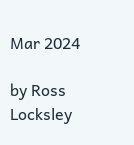Mar 2024

by Ross Locksley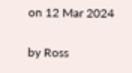on 12 Mar 2024

by Ross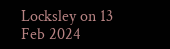Locksley on 13 Feb 2024